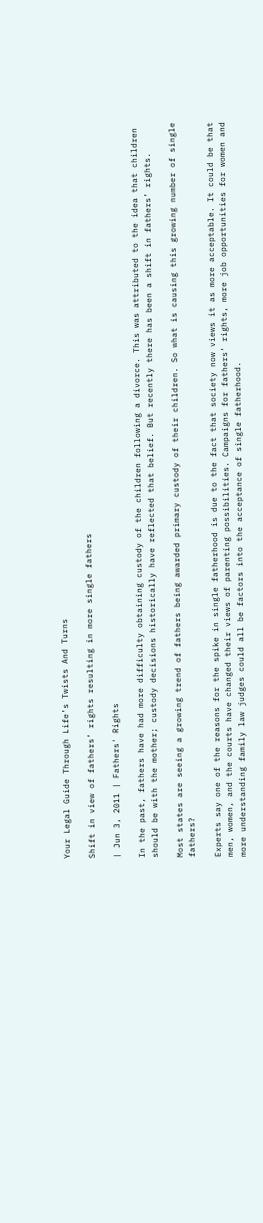Your Legal Guide Through Life’s Twists And Turns

Shift in view of fathers’ rights resulting in more single fathers

| Jun 3, 2011 | Fathers' Rights

In the past, fathers have had more difficulty obtaining custody of the children following a divorce. This was attributed to the idea that children should be with the mother; custody decisions historically have reflected that belief. But recently there has been a shift in fathers’ rights.

Most states are seeing a growing trend of fathers being awarded primary custody of their children. So what is causing this growing number of single fathers?

Experts say one of the reasons for the spike in single fatherhood is due to the fact that society now views it as more acceptable. It could be that men, women, and the courts have changed their views of parenting possibilities. Campaigns for fathers’ rights, more job opportunities for women and more understanding family law judges could all be factors into the acceptance of single fatherhood.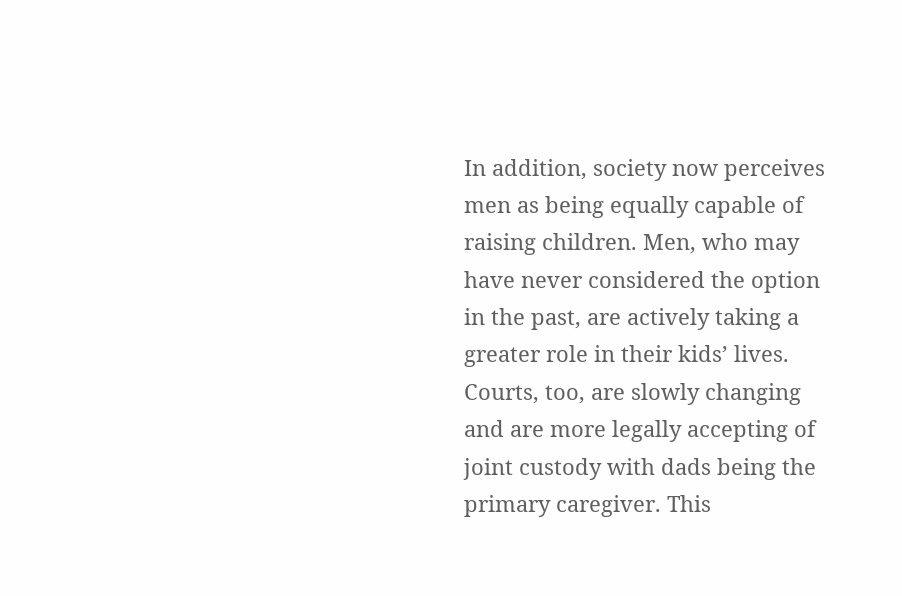In addition, society now perceives men as being equally capable of raising children. Men, who may have never considered the option in the past, are actively taking a greater role in their kids’ lives. Courts, too, are slowly changing and are more legally accepting of joint custody with dads being the primary caregiver. This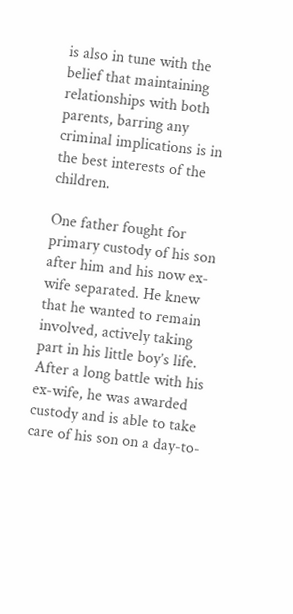is also in tune with the belief that maintaining relationships with both parents, barring any criminal implications is in the best interests of the children.

One father fought for primary custody of his son after him and his now ex-wife separated. He knew that he wanted to remain involved, actively taking part in his little boy’s life. After a long battle with his ex-wife, he was awarded custody and is able to take care of his son on a day-to-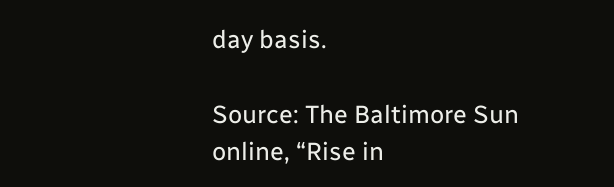day basis.

Source: The Baltimore Sun online, “Rise in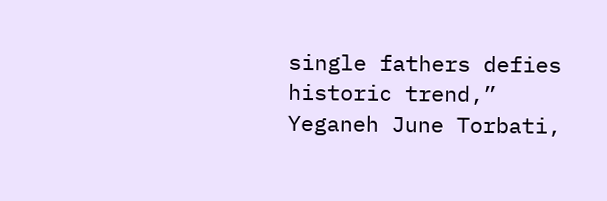single fathers defies historic trend,” Yeganeh June Torbati,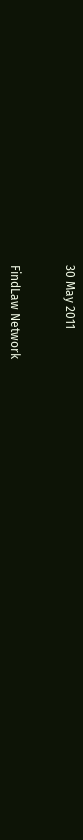30 May 2011


FindLaw Network